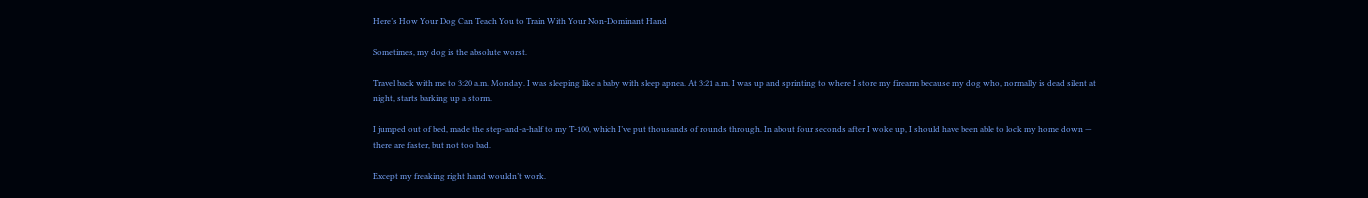Here’s How Your Dog Can Teach You to Train With Your Non-Dominant Hand

Sometimes, my dog is the absolute worst.

Travel back with me to 3:20 a.m. Monday. I was sleeping like a baby with sleep apnea. At 3:21 a.m. I was up and sprinting to where I store my firearm because my dog who, normally is dead silent at night, starts barking up a storm.

I jumped out of bed, made the step-and-a-half to my T-100, which I’ve put thousands of rounds through. In about four seconds after I woke up, I should have been able to lock my home down — there are faster, but not too bad.

Except my freaking right hand wouldn’t work.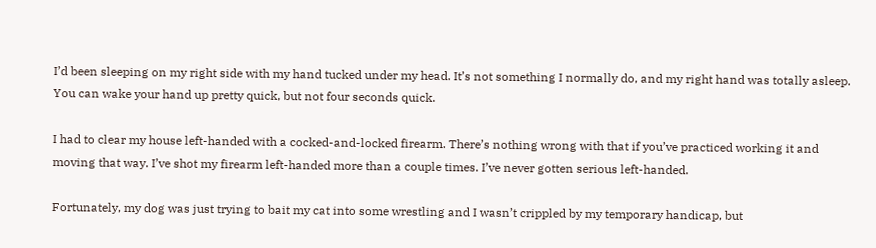I’d been sleeping on my right side with my hand tucked under my head. It’s not something I normally do, and my right hand was totally asleep. You can wake your hand up pretty quick, but not four seconds quick.

I had to clear my house left-handed with a cocked-and-locked firearm. There’s nothing wrong with that if you’ve practiced working it and moving that way. I’ve shot my firearm left-handed more than a couple times. I’ve never gotten serious left-handed.

Fortunately, my dog was just trying to bait my cat into some wrestling and I wasn’t crippled by my temporary handicap, but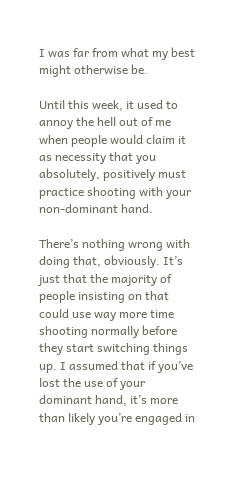I was far from what my best might otherwise be.

Until this week, it used to annoy the hell out of me when people would claim it as necessity that you absolutely, positively must practice shooting with your non-dominant hand.

There’s nothing wrong with doing that, obviously. It’s just that the majority of people insisting on that could use way more time shooting normally before they start switching things up. I assumed that if you’ve lost the use of your dominant hand, it’s more than likely you’re engaged in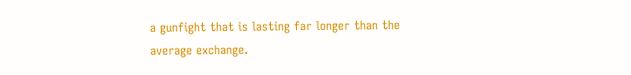a gunfight that is lasting far longer than the average exchange.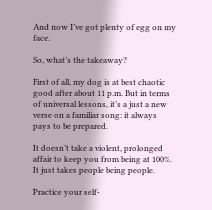And now I’ve got plenty of egg on my face.

So, what’s the takeaway?

First of all, my dog is at best chaotic good after about 11 p.m. But in terms of universal lessons, it’s a just a new verse on a familiar song: it always pays to be prepared.

It doesn’t take a violent, prolonged affair to keep you from being at 100%. It just takes people being people.

Practice your self-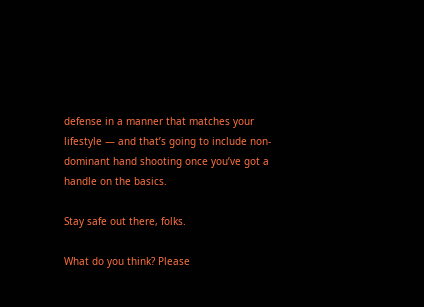defense in a manner that matches your lifestyle — and that’s going to include non-dominant hand shooting once you’ve got a handle on the basics.

Stay safe out there, folks.

What do you think? Please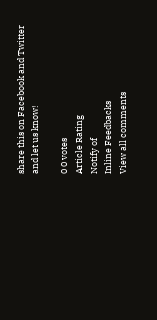share this on Facebook and Twitter and let us know!

0 0 votes
Article Rating
Notify of
Inline Feedbacks
View all comments